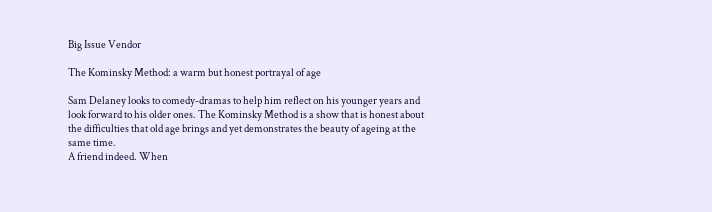Big Issue Vendor

The Kominsky Method: a warm but honest portrayal of age

Sam Delaney looks to comedy-dramas to help him reflect on his younger years and look forward to his older ones. The Kominsky Method is a show that is honest about the difficulties that old age brings and yet demonstrates the beauty of ageing at the same time.
A friend indeed. When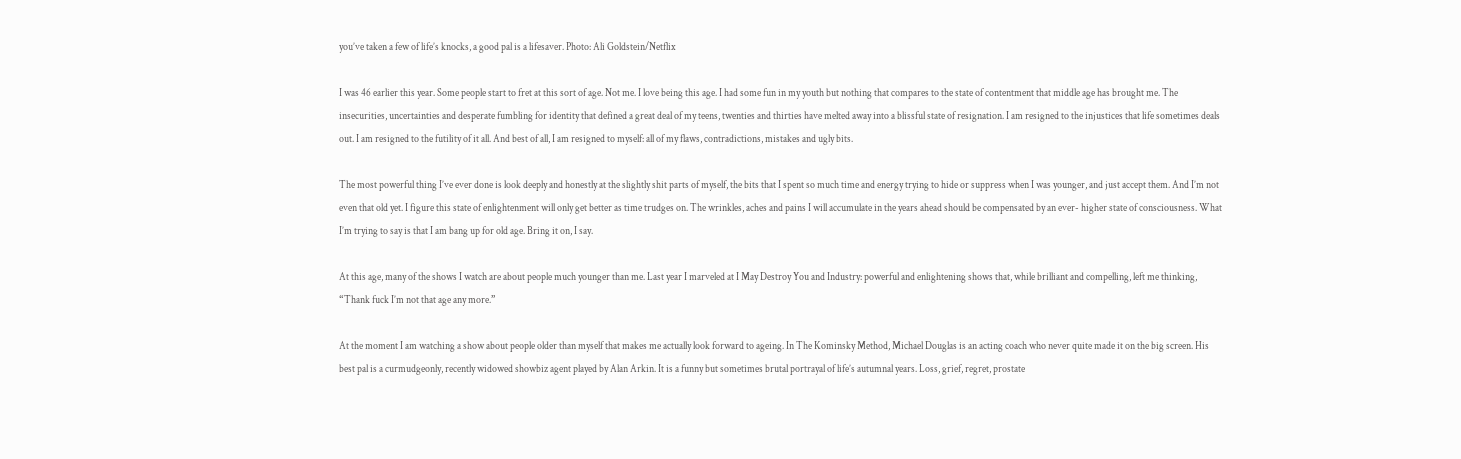you’ve taken a few of life’s knocks, a good pal is a lifesaver. Photo: Ali Goldstein/Netflix

I was 46 earlier this year. Some people start to fret at this sort of age. Not me. I love being this age. I had some fun in my youth but nothing that compares to the state of contentment that middle age has brought me. The insecurities, uncertainties and desperate fumbling for identity that defined a great deal of my teens, twenties and thirties have melted away into a blissful state of resignation. I am resigned to the injustices that life sometimes deals out. I am resigned to the futility of it all. And best of all, I am resigned to myself: all of my flaws, contradictions, mistakes and ugly bits.

The most powerful thing I’ve ever done is look deeply and honestly at the slightly shit parts of myself, the bits that I spent so much time and energy trying to hide or suppress when I was younger, and just accept them. And I’m not even that old yet. I figure this state of enlightenment will only get better as time trudges on. The wrinkles, aches and pains I will accumulate in the years ahead should be compensated by an ever- higher state of consciousness. What I’m trying to say is that I am bang up for old age. Bring it on, I say.

At this age, many of the shows I watch are about people much younger than me. Last year I marveled at I May Destroy You and Industry: powerful and enlightening shows that, while brilliant and compelling, left me thinking, “Thank fuck I’m not that age any more.”

At the moment I am watching a show about people older than myself that makes me actually look forward to ageing. In The Kominsky Method, Michael Douglas is an acting coach who never quite made it on the big screen. His best pal is a curmudgeonly, recently widowed showbiz agent played by Alan Arkin. It is a funny but sometimes brutal portrayal of life’s autumnal years. Loss, grief, regret, prostate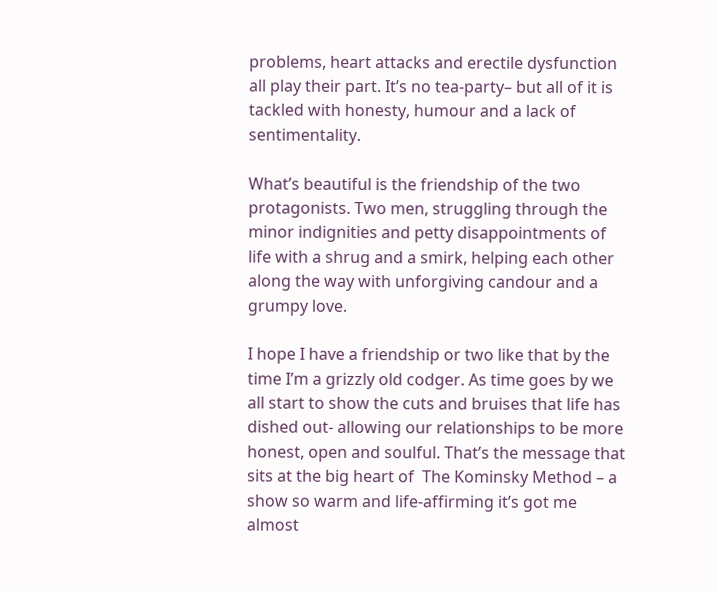problems, heart attacks and erectile dysfunction all play their part. It’s no tea-party– but all of it is tackled with honesty, humour and a lack of sentimentality.

What’s beautiful is the friendship of the two protagonists. Two men, struggling through the minor indignities and petty disappointments of life with a shrug and a smirk, helping each other along the way with unforgiving candour and a grumpy love.

I hope I have a friendship or two like that by the time I’m a grizzly old codger. As time goes by we all start to show the cuts and bruises that life has dished out- allowing our relationships to be more honest, open and soulful. That’s the message that sits at the big heart of  The Kominsky Method – a show so warm and life-affirming it’s got me almost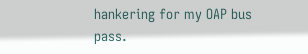hankering for my OAP bus pass.